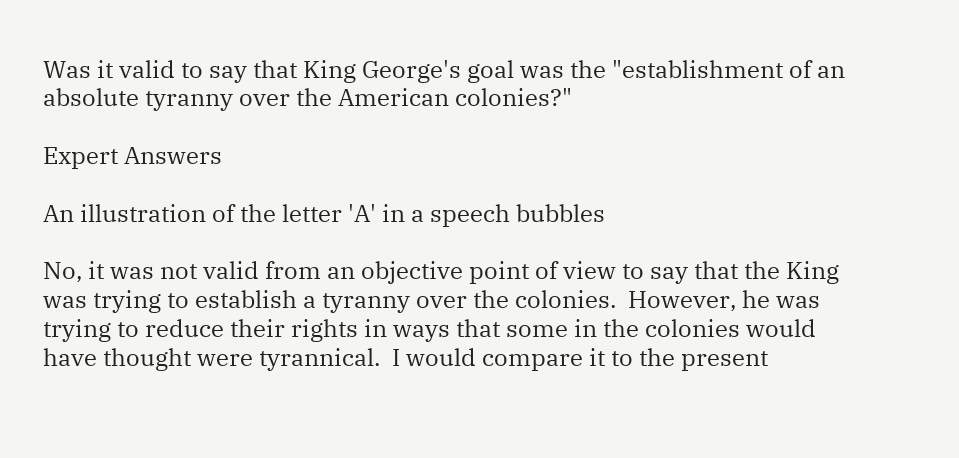Was it valid to say that King George's goal was the "establishment of an absolute tyranny over the American colonies?"

Expert Answers

An illustration of the letter 'A' in a speech bubbles

No, it was not valid from an objective point of view to say that the King was trying to establish a tyranny over the colonies.  However, he was trying to reduce their rights in ways that some in the colonies would have thought were tyrannical.  I would compare it to the present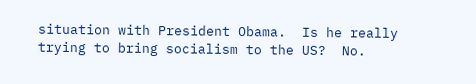situation with President Obama.  Is he really trying to bring socialism to the US?  No.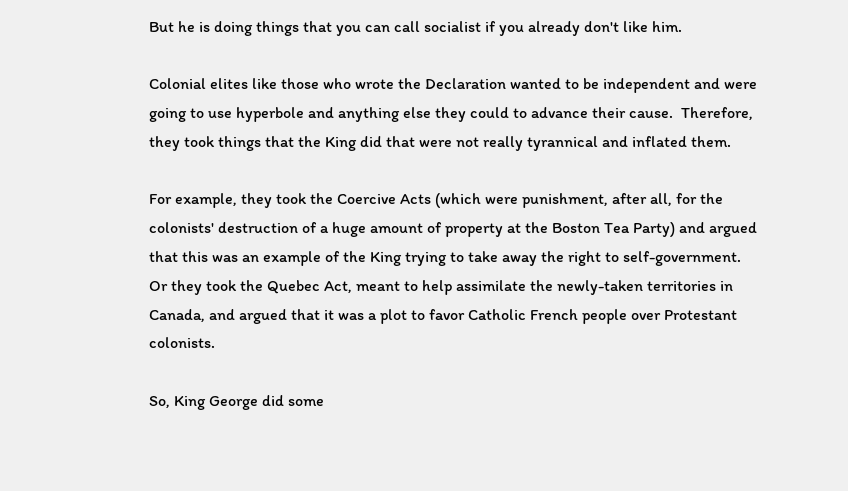But he is doing things that you can call socialist if you already don't like him.

Colonial elites like those who wrote the Declaration wanted to be independent and were going to use hyperbole and anything else they could to advance their cause.  Therefore, they took things that the King did that were not really tyrannical and inflated them.

For example, they took the Coercive Acts (which were punishment, after all, for the colonists' destruction of a huge amount of property at the Boston Tea Party) and argued that this was an example of the King trying to take away the right to self-government.  Or they took the Quebec Act, meant to help assimilate the newly-taken territories in Canada, and argued that it was a plot to favor Catholic French people over Protestant colonists.

So, King George did some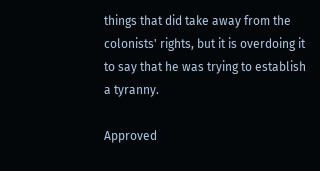things that did take away from the colonists' rights, but it is overdoing it to say that he was trying to establish a tyranny.

Approved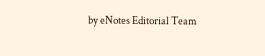by eNotes Editorial Team